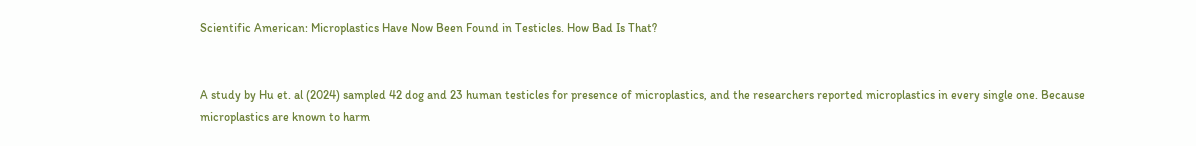Scientific American: Microplastics Have Now Been Found in Testicles. How Bad Is That?


A study by Hu et. al (2024) sampled 42 dog and 23 human testicles for presence of microplastics, and the researchers reported microplastics in every single one. Because microplastics are known to harm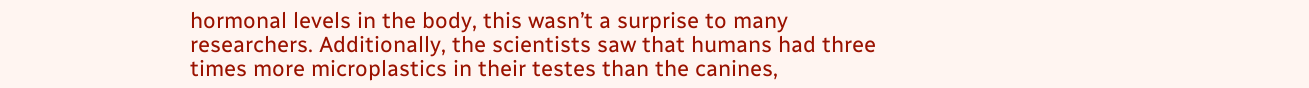hormonal levels in the body, this wasn’t a surprise to many researchers. Additionally, the scientists saw that humans had three times more microplastics in their testes than the canines,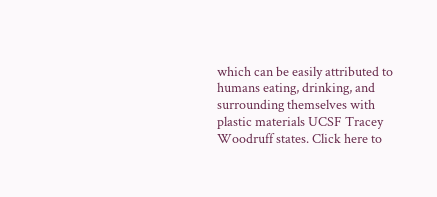which can be easily attributed to humans eating, drinking, and surrounding themselves with plastic materials UCSF Tracey Woodruff states. Click here to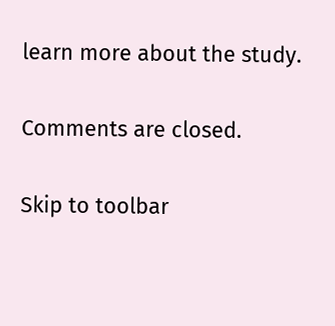learn more about the study.

Comments are closed.

Skip to toolbar